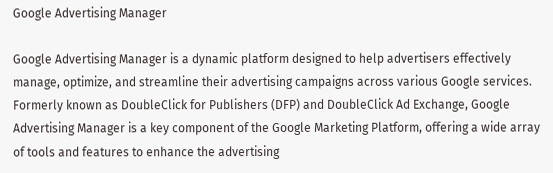Google Advertising Manager

Google Advertising Manager is a dynamic platform designed to help advertisers effectively manage, optimize, and streamline their advertising campaigns across various Google services. Formerly known as DoubleClick for Publishers (DFP) and DoubleClick Ad Exchange, Google Advertising Manager is a key component of the Google Marketing Platform, offering a wide array of tools and features to enhance the advertising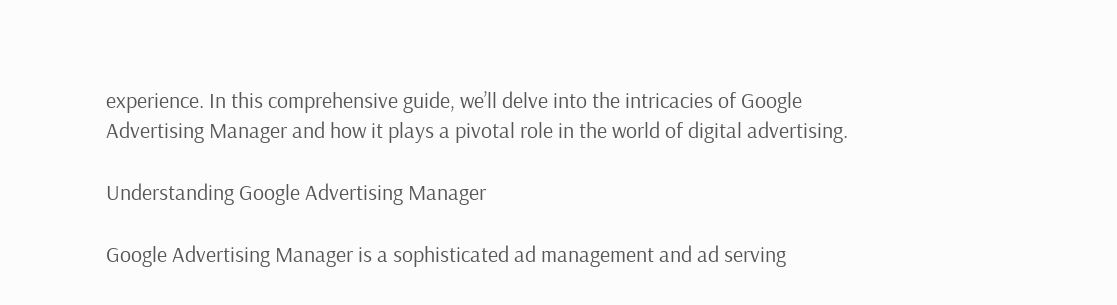experience. In this comprehensive guide, we’ll delve into the intricacies of Google Advertising Manager and how it plays a pivotal role in the world of digital advertising.

Understanding Google Advertising Manager

Google Advertising Manager is a sophisticated ad management and ad serving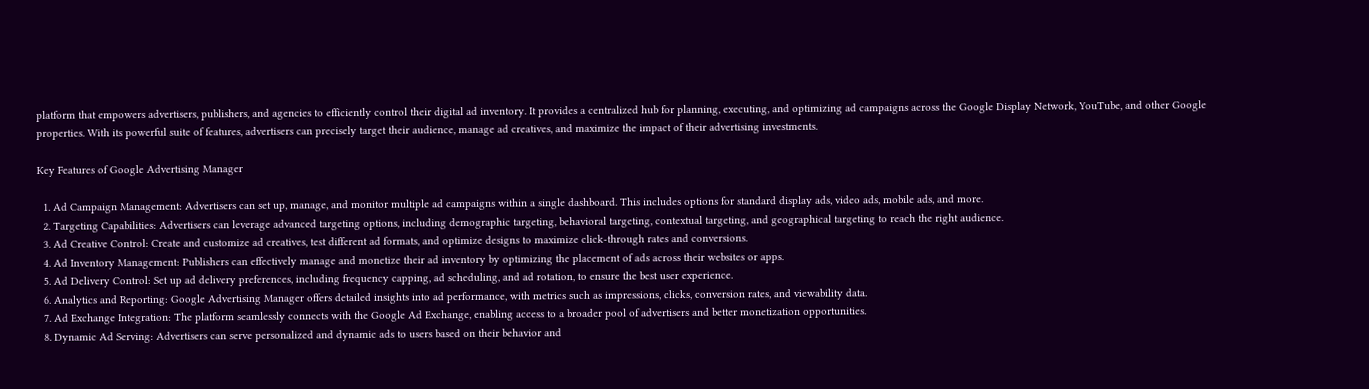platform that empowers advertisers, publishers, and agencies to efficiently control their digital ad inventory. It provides a centralized hub for planning, executing, and optimizing ad campaigns across the Google Display Network, YouTube, and other Google properties. With its powerful suite of features, advertisers can precisely target their audience, manage ad creatives, and maximize the impact of their advertising investments.

Key Features of Google Advertising Manager

  1. Ad Campaign Management: Advertisers can set up, manage, and monitor multiple ad campaigns within a single dashboard. This includes options for standard display ads, video ads, mobile ads, and more.
  2. Targeting Capabilities: Advertisers can leverage advanced targeting options, including demographic targeting, behavioral targeting, contextual targeting, and geographical targeting to reach the right audience.
  3. Ad Creative Control: Create and customize ad creatives, test different ad formats, and optimize designs to maximize click-through rates and conversions.
  4. Ad Inventory Management: Publishers can effectively manage and monetize their ad inventory by optimizing the placement of ads across their websites or apps.
  5. Ad Delivery Control: Set up ad delivery preferences, including frequency capping, ad scheduling, and ad rotation, to ensure the best user experience.
  6. Analytics and Reporting: Google Advertising Manager offers detailed insights into ad performance, with metrics such as impressions, clicks, conversion rates, and viewability data.
  7. Ad Exchange Integration: The platform seamlessly connects with the Google Ad Exchange, enabling access to a broader pool of advertisers and better monetization opportunities.
  8. Dynamic Ad Serving: Advertisers can serve personalized and dynamic ads to users based on their behavior and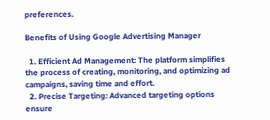preferences.

Benefits of Using Google Advertising Manager

  1. Efficient Ad Management: The platform simplifies the process of creating, monitoring, and optimizing ad campaigns, saving time and effort.
  2. Precise Targeting: Advanced targeting options ensure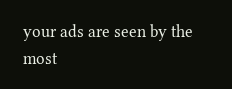your ads are seen by the most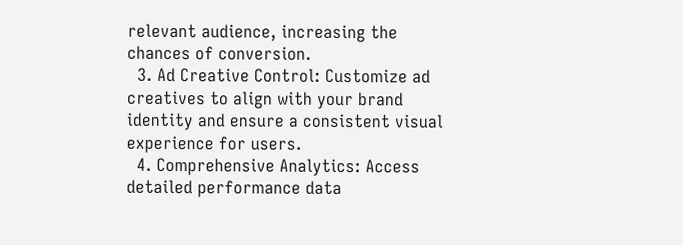relevant audience, increasing the chances of conversion.
  3. Ad Creative Control: Customize ad creatives to align with your brand identity and ensure a consistent visual experience for users.
  4. Comprehensive Analytics: Access detailed performance data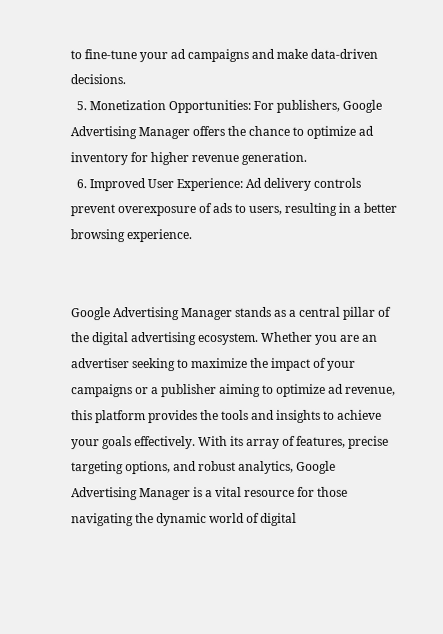to fine-tune your ad campaigns and make data-driven decisions.
  5. Monetization Opportunities: For publishers, Google Advertising Manager offers the chance to optimize ad inventory for higher revenue generation.
  6. Improved User Experience: Ad delivery controls prevent overexposure of ads to users, resulting in a better browsing experience.


Google Advertising Manager stands as a central pillar of the digital advertising ecosystem. Whether you are an advertiser seeking to maximize the impact of your campaigns or a publisher aiming to optimize ad revenue, this platform provides the tools and insights to achieve your goals effectively. With its array of features, precise targeting options, and robust analytics, Google Advertising Manager is a vital resource for those navigating the dynamic world of digital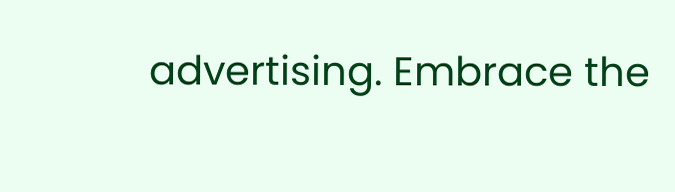advertising. Embrace the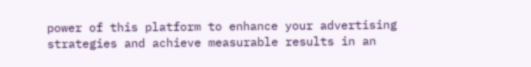power of this platform to enhance your advertising strategies and achieve measurable results in an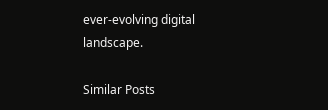ever-evolving digital landscape.

Similar Posts